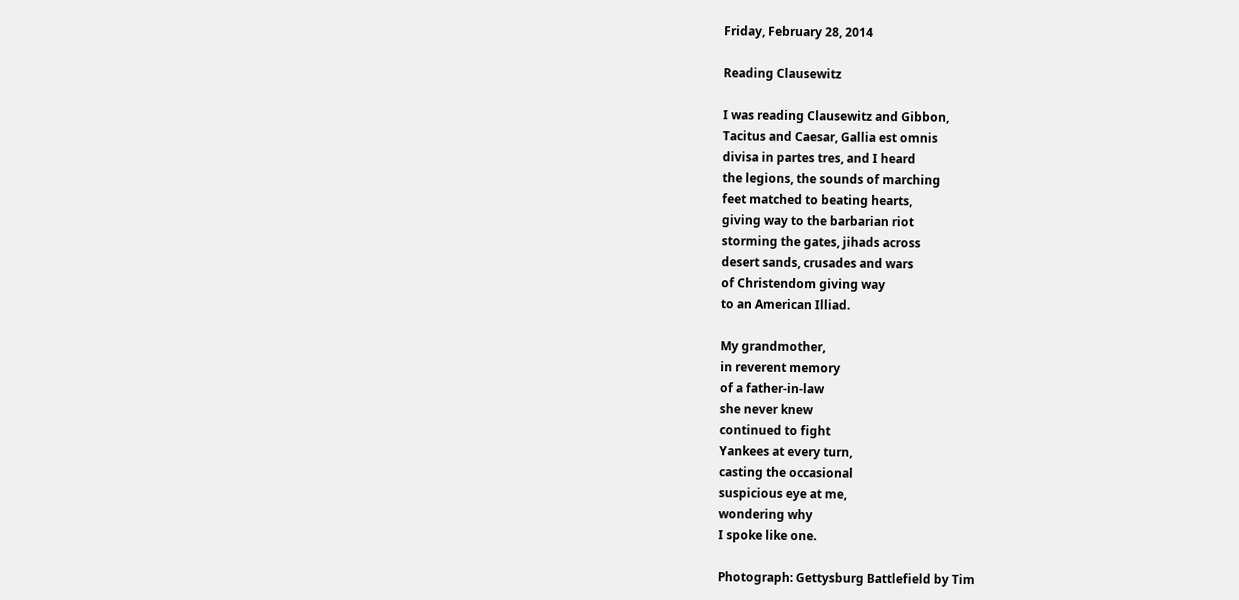Friday, February 28, 2014

Reading Clausewitz

I was reading Clausewitz and Gibbon,
Tacitus and Caesar, Gallia est omnis
divisa in partes tres, and I heard
the legions, the sounds of marching
feet matched to beating hearts,
giving way to the barbarian riot
storming the gates, jihads across
desert sands, crusades and wars
of Christendom giving way
to an American Illiad.

My grandmother,
in reverent memory
of a father-in-law
she never knew
continued to fight
Yankees at every turn,
casting the occasional
suspicious eye at me,
wondering why
I spoke like one.

Photograph: Gettysburg Battlefield by Tim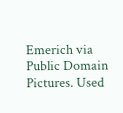Emerich via Public Domain Pictures. Used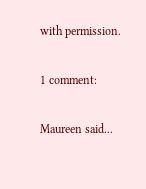with permission.

1 comment:

Maureen said...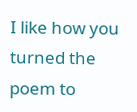I like how you turned the poem to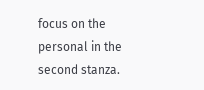focus on the personal in the second stanza.